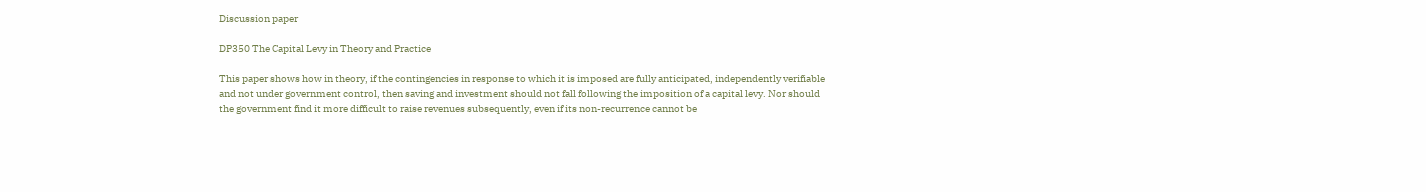Discussion paper

DP350 The Capital Levy in Theory and Practice

This paper shows how in theory, if the contingencies in response to which it is imposed are fully anticipated, independently verifiable and not under government control, then saving and investment should not fall following the imposition of a capital levy. Nor should the government find it more difficult to raise revenues subsequently, even if its non-recurrence cannot be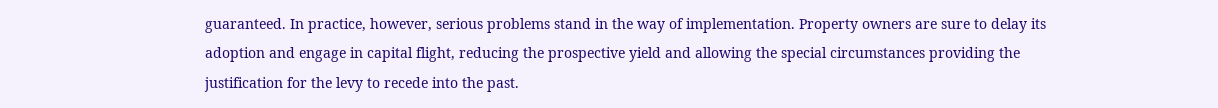guaranteed. In practice, however, serious problems stand in the way of implementation. Property owners are sure to delay its adoption and engage in capital flight, reducing the prospective yield and allowing the special circumstances providing the justification for the levy to recede into the past.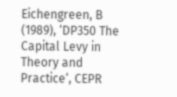Eichengreen, B (1989), ‘DP350 The Capital Levy in Theory and Practice‘, CEPR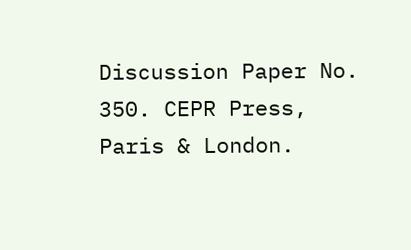Discussion Paper No. 350. CEPR Press, Paris & London.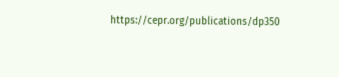https://cepr.org/publications/dp350